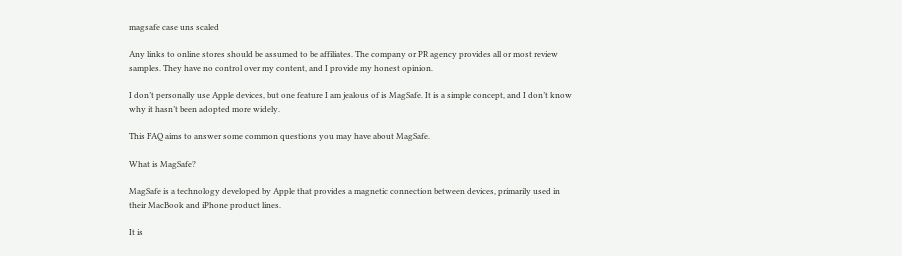magsafe case uns scaled

Any links to online stores should be assumed to be affiliates. The company or PR agency provides all or most review samples. They have no control over my content, and I provide my honest opinion.

I don’t personally use Apple devices, but one feature I am jealous of is MagSafe. It is a simple concept, and I don’t know why it hasn’t been adopted more widely.

This FAQ aims to answer some common questions you may have about MagSafe.

What is MagSafe?

MagSafe is a technology developed by Apple that provides a magnetic connection between devices, primarily used in their MacBook and iPhone product lines.

It is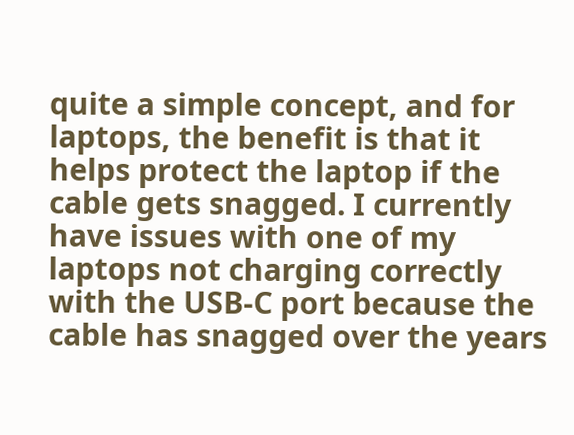quite a simple concept, and for laptops, the benefit is that it helps protect the laptop if the cable gets snagged. I currently have issues with one of my laptops not charging correctly with the USB-C port because the cable has snagged over the years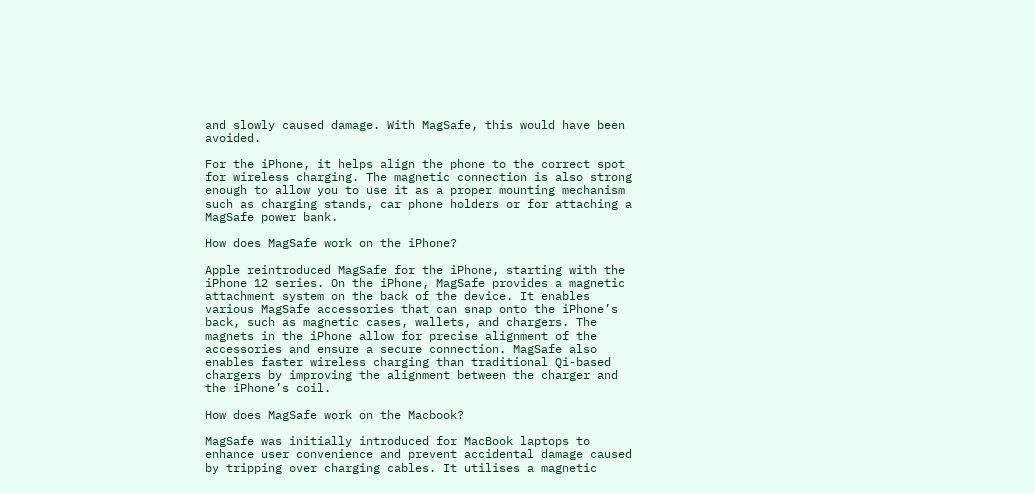and slowly caused damage. With MagSafe, this would have been avoided.

For the iPhone, it helps align the phone to the correct spot for wireless charging. The magnetic connection is also strong enough to allow you to use it as a proper mounting mechanism such as charging stands, car phone holders or for attaching a MagSafe power bank.

How does MagSafe work on the iPhone?

Apple reintroduced MagSafe for the iPhone, starting with the iPhone 12 series. On the iPhone, MagSafe provides a magnetic attachment system on the back of the device. It enables various MagSafe accessories that can snap onto the iPhone’s back, such as magnetic cases, wallets, and chargers. The magnets in the iPhone allow for precise alignment of the accessories and ensure a secure connection. MagSafe also enables faster wireless charging than traditional Qi-based chargers by improving the alignment between the charger and the iPhone’s coil.

How does MagSafe work on the Macbook?

MagSafe was initially introduced for MacBook laptops to enhance user convenience and prevent accidental damage caused by tripping over charging cables. It utilises a magnetic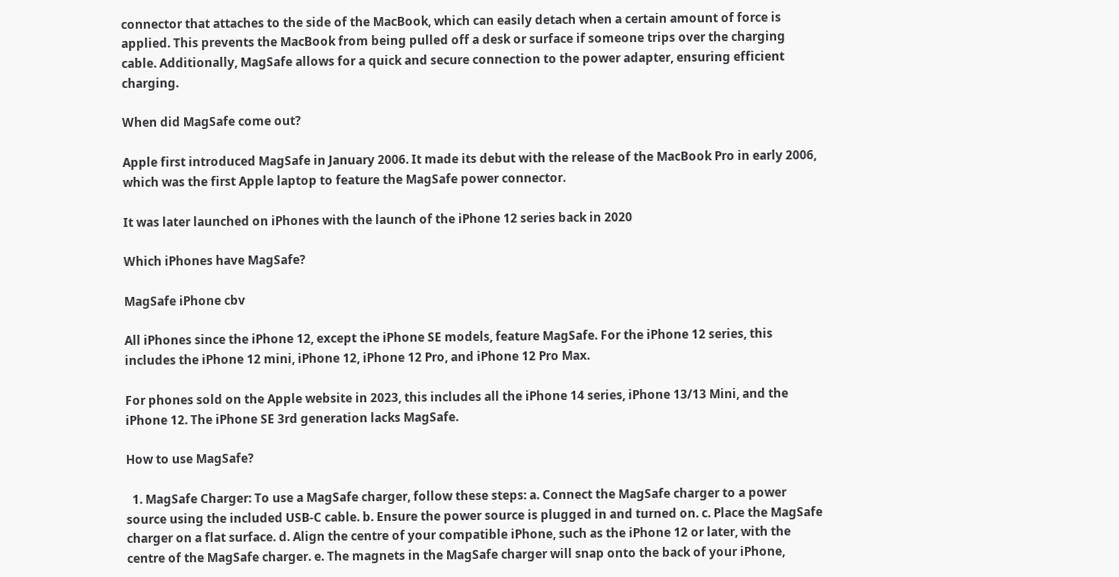connector that attaches to the side of the MacBook, which can easily detach when a certain amount of force is applied. This prevents the MacBook from being pulled off a desk or surface if someone trips over the charging cable. Additionally, MagSafe allows for a quick and secure connection to the power adapter, ensuring efficient charging.

When did MagSafe come out?

Apple first introduced MagSafe in January 2006. It made its debut with the release of the MacBook Pro in early 2006, which was the first Apple laptop to feature the MagSafe power connector.

It was later launched on iPhones with the launch of the iPhone 12 series back in 2020

Which iPhones have MagSafe?

MagSafe iPhone cbv

All iPhones since the iPhone 12, except the iPhone SE models, feature MagSafe. For the iPhone 12 series, this includes the iPhone 12 mini, iPhone 12, iPhone 12 Pro, and iPhone 12 Pro Max.

For phones sold on the Apple website in 2023, this includes all the iPhone 14 series, iPhone 13/13 Mini, and the iPhone 12. The iPhone SE 3rd generation lacks MagSafe.

How to use MagSafe?

  1. MagSafe Charger: To use a MagSafe charger, follow these steps: a. Connect the MagSafe charger to a power source using the included USB-C cable. b. Ensure the power source is plugged in and turned on. c. Place the MagSafe charger on a flat surface. d. Align the centre of your compatible iPhone, such as the iPhone 12 or later, with the centre of the MagSafe charger. e. The magnets in the MagSafe charger will snap onto the back of your iPhone,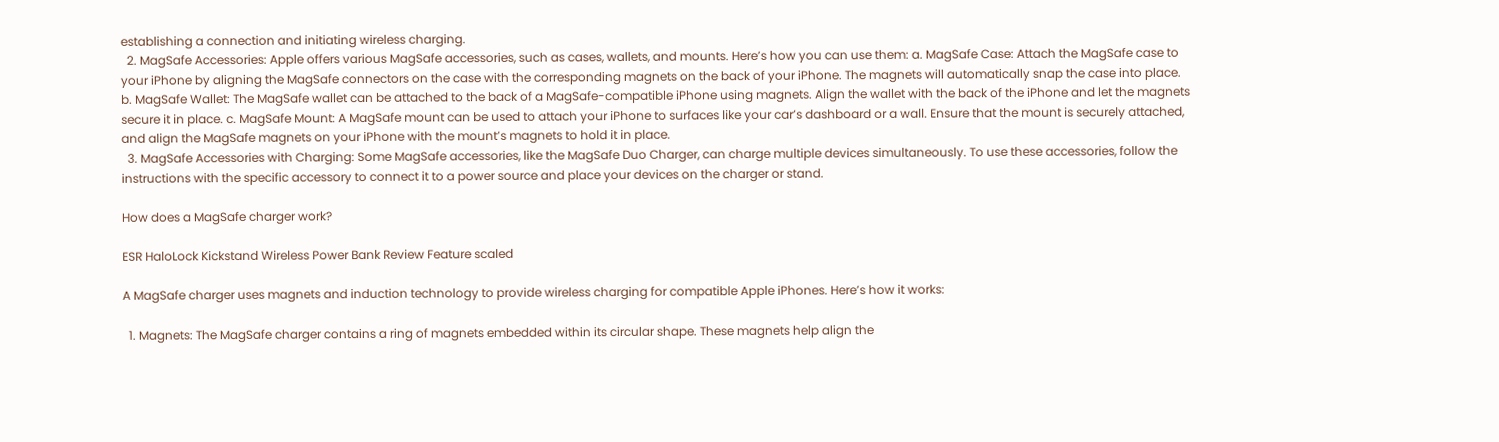establishing a connection and initiating wireless charging.
  2. MagSafe Accessories: Apple offers various MagSafe accessories, such as cases, wallets, and mounts. Here’s how you can use them: a. MagSafe Case: Attach the MagSafe case to your iPhone by aligning the MagSafe connectors on the case with the corresponding magnets on the back of your iPhone. The magnets will automatically snap the case into place. b. MagSafe Wallet: The MagSafe wallet can be attached to the back of a MagSafe-compatible iPhone using magnets. Align the wallet with the back of the iPhone and let the magnets secure it in place. c. MagSafe Mount: A MagSafe mount can be used to attach your iPhone to surfaces like your car’s dashboard or a wall. Ensure that the mount is securely attached, and align the MagSafe magnets on your iPhone with the mount’s magnets to hold it in place.
  3. MagSafe Accessories with Charging: Some MagSafe accessories, like the MagSafe Duo Charger, can charge multiple devices simultaneously. To use these accessories, follow the instructions with the specific accessory to connect it to a power source and place your devices on the charger or stand.

How does a MagSafe charger work?

ESR HaloLock Kickstand Wireless Power Bank Review Feature scaled

A MagSafe charger uses magnets and induction technology to provide wireless charging for compatible Apple iPhones. Here’s how it works:

  1. Magnets: The MagSafe charger contains a ring of magnets embedded within its circular shape. These magnets help align the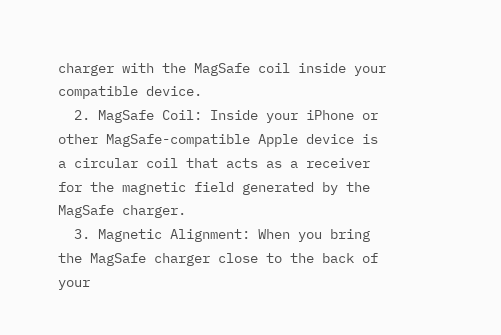charger with the MagSafe coil inside your compatible device.
  2. MagSafe Coil: Inside your iPhone or other MagSafe-compatible Apple device is a circular coil that acts as a receiver for the magnetic field generated by the MagSafe charger.
  3. Magnetic Alignment: When you bring the MagSafe charger close to the back of your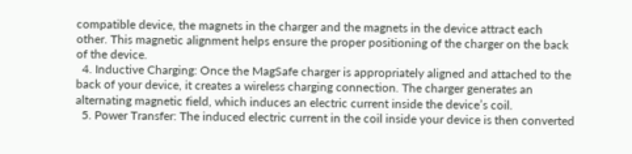compatible device, the magnets in the charger and the magnets in the device attract each other. This magnetic alignment helps ensure the proper positioning of the charger on the back of the device.
  4. Inductive Charging: Once the MagSafe charger is appropriately aligned and attached to the back of your device, it creates a wireless charging connection. The charger generates an alternating magnetic field, which induces an electric current inside the device’s coil.
  5. Power Transfer: The induced electric current in the coil inside your device is then converted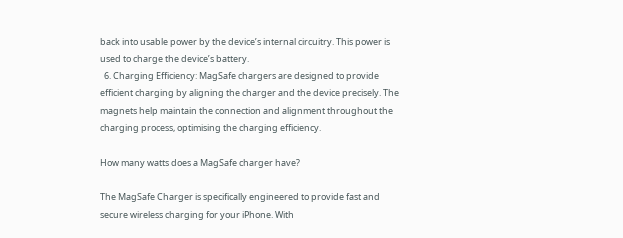back into usable power by the device’s internal circuitry. This power is used to charge the device’s battery.
  6. Charging Efficiency: MagSafe chargers are designed to provide efficient charging by aligning the charger and the device precisely. The magnets help maintain the connection and alignment throughout the charging process, optimising the charging efficiency.

How many watts does a MagSafe charger have?

The MagSafe Charger is specifically engineered to provide fast and secure wireless charging for your iPhone. With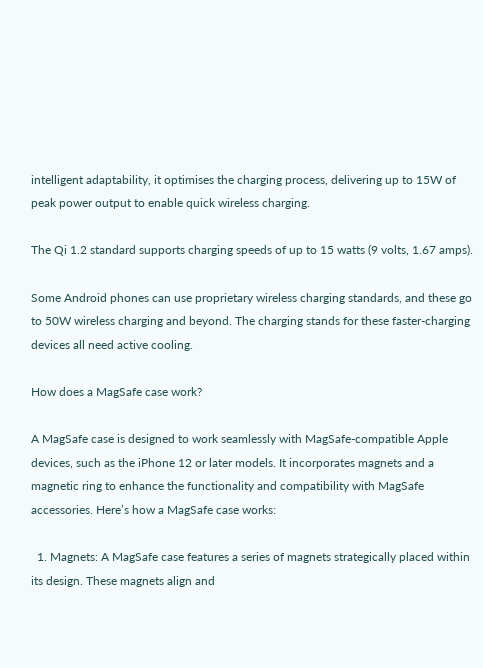intelligent adaptability, it optimises the charging process, delivering up to 15W of peak power output to enable quick wireless charging.

The Qi 1.2 standard supports charging speeds of up to 15 watts (9 volts, 1.67 amps).

Some Android phones can use proprietary wireless charging standards, and these go to 50W wireless charging and beyond. The charging stands for these faster-charging devices all need active cooling.

How does a MagSafe case work?

A MagSafe case is designed to work seamlessly with MagSafe-compatible Apple devices, such as the iPhone 12 or later models. It incorporates magnets and a magnetic ring to enhance the functionality and compatibility with MagSafe accessories. Here’s how a MagSafe case works:

  1. Magnets: A MagSafe case features a series of magnets strategically placed within its design. These magnets align and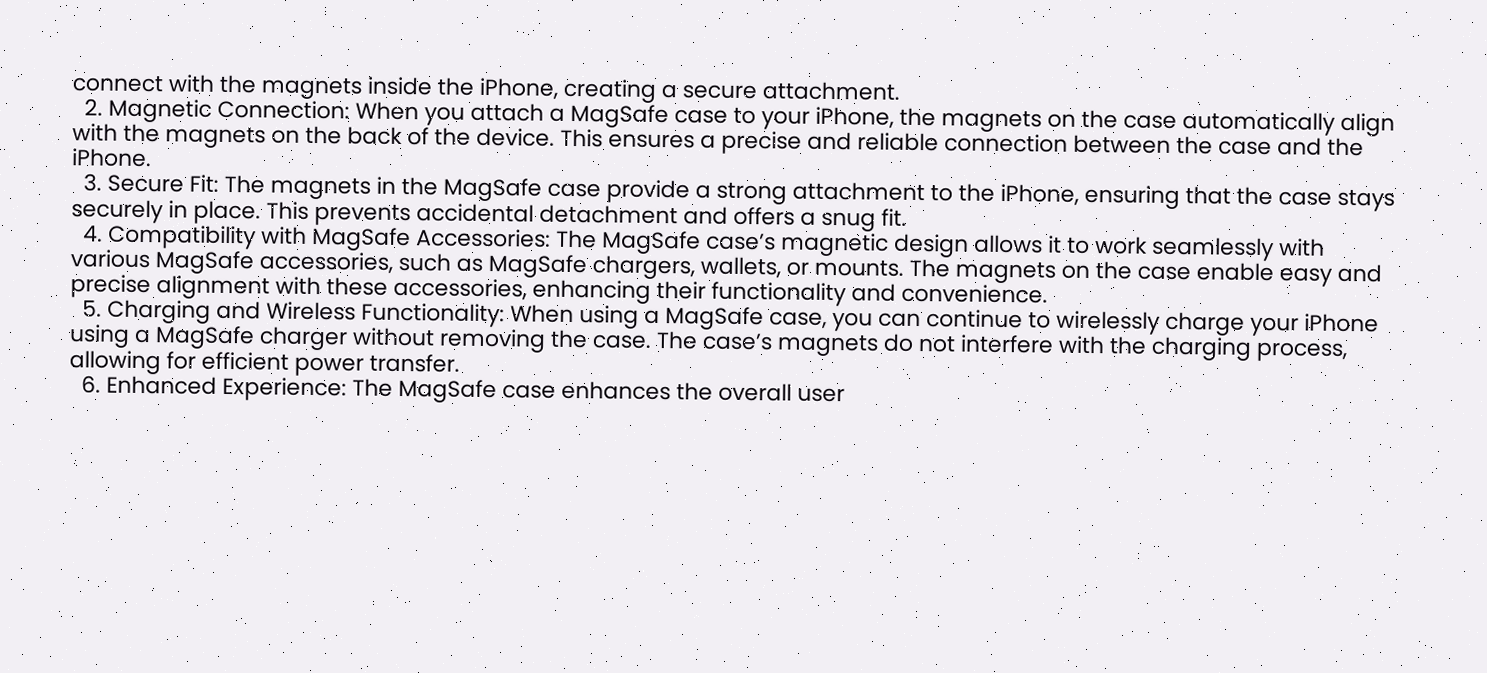connect with the magnets inside the iPhone, creating a secure attachment.
  2. Magnetic Connection: When you attach a MagSafe case to your iPhone, the magnets on the case automatically align with the magnets on the back of the device. This ensures a precise and reliable connection between the case and the iPhone.
  3. Secure Fit: The magnets in the MagSafe case provide a strong attachment to the iPhone, ensuring that the case stays securely in place. This prevents accidental detachment and offers a snug fit.
  4. Compatibility with MagSafe Accessories: The MagSafe case’s magnetic design allows it to work seamlessly with various MagSafe accessories, such as MagSafe chargers, wallets, or mounts. The magnets on the case enable easy and precise alignment with these accessories, enhancing their functionality and convenience.
  5. Charging and Wireless Functionality: When using a MagSafe case, you can continue to wirelessly charge your iPhone using a MagSafe charger without removing the case. The case’s magnets do not interfere with the charging process, allowing for efficient power transfer.
  6. Enhanced Experience: The MagSafe case enhances the overall user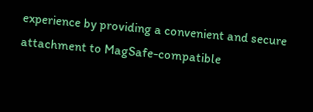experience by providing a convenient and secure attachment to MagSafe-compatible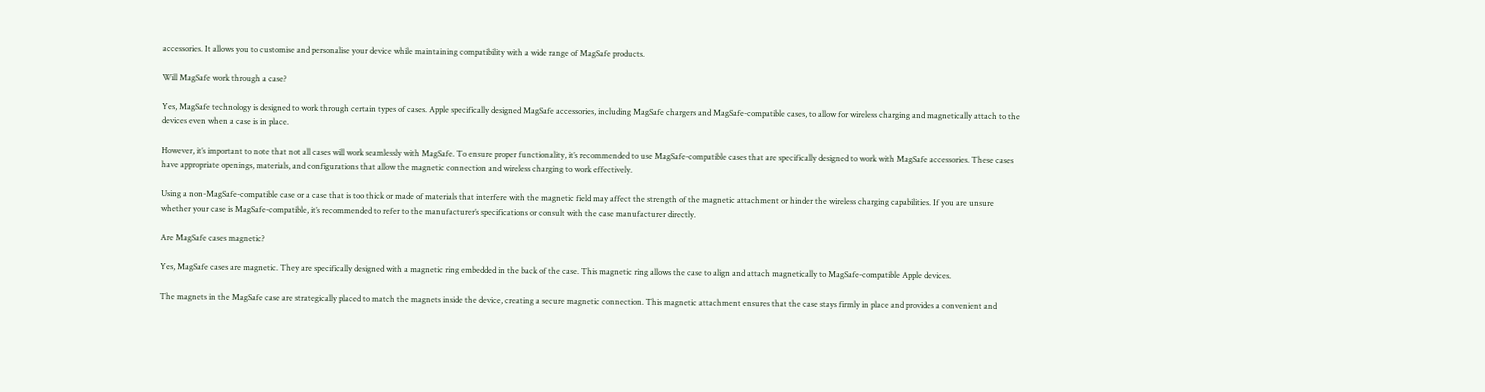accessories. It allows you to customise and personalise your device while maintaining compatibility with a wide range of MagSafe products.

Will MagSafe work through a case?

Yes, MagSafe technology is designed to work through certain types of cases. Apple specifically designed MagSafe accessories, including MagSafe chargers and MagSafe-compatible cases, to allow for wireless charging and magnetically attach to the devices even when a case is in place.

However, it’s important to note that not all cases will work seamlessly with MagSafe. To ensure proper functionality, it’s recommended to use MagSafe-compatible cases that are specifically designed to work with MagSafe accessories. These cases have appropriate openings, materials, and configurations that allow the magnetic connection and wireless charging to work effectively.

Using a non-MagSafe-compatible case or a case that is too thick or made of materials that interfere with the magnetic field may affect the strength of the magnetic attachment or hinder the wireless charging capabilities. If you are unsure whether your case is MagSafe-compatible, it’s recommended to refer to the manufacturer’s specifications or consult with the case manufacturer directly.

Are MagSafe cases magnetic?

Yes, MagSafe cases are magnetic. They are specifically designed with a magnetic ring embedded in the back of the case. This magnetic ring allows the case to align and attach magnetically to MagSafe-compatible Apple devices.

The magnets in the MagSafe case are strategically placed to match the magnets inside the device, creating a secure magnetic connection. This magnetic attachment ensures that the case stays firmly in place and provides a convenient and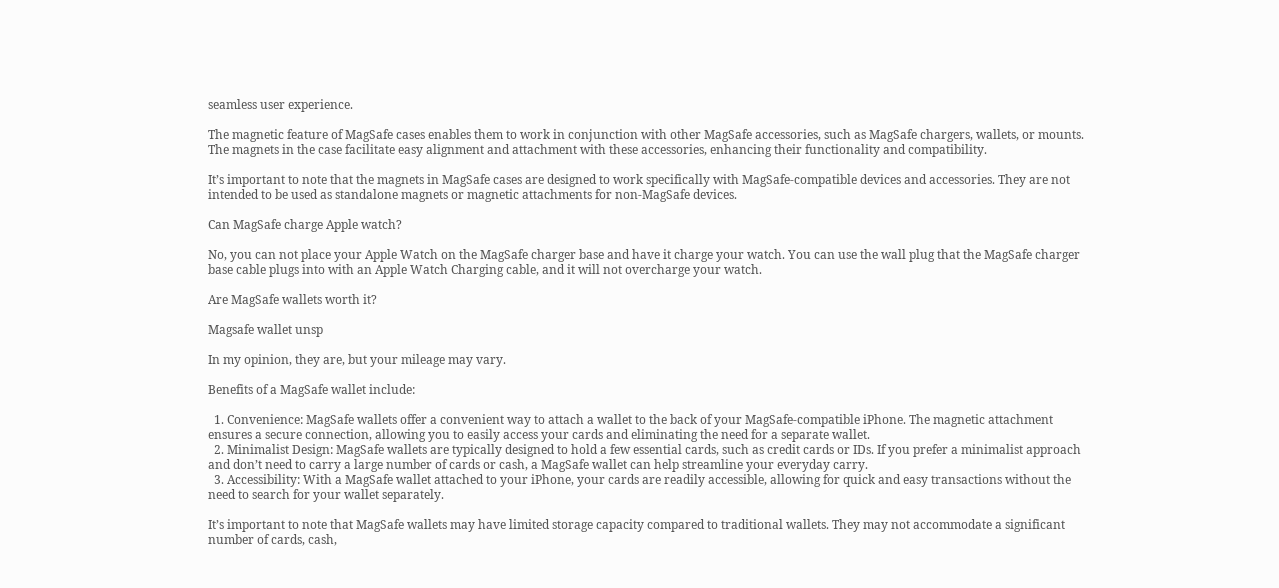seamless user experience.

The magnetic feature of MagSafe cases enables them to work in conjunction with other MagSafe accessories, such as MagSafe chargers, wallets, or mounts. The magnets in the case facilitate easy alignment and attachment with these accessories, enhancing their functionality and compatibility.

It’s important to note that the magnets in MagSafe cases are designed to work specifically with MagSafe-compatible devices and accessories. They are not intended to be used as standalone magnets or magnetic attachments for non-MagSafe devices.

Can MagSafe charge Apple watch?

No, you can not place your Apple Watch on the MagSafe charger base and have it charge your watch. You can use the wall plug that the MagSafe charger base cable plugs into with an Apple Watch Charging cable, and it will not overcharge your watch.

Are MagSafe wallets worth it?

Magsafe wallet unsp

In my opinion, they are, but your mileage may vary.

Benefits of a MagSafe wallet include:

  1. Convenience: MagSafe wallets offer a convenient way to attach a wallet to the back of your MagSafe-compatible iPhone. The magnetic attachment ensures a secure connection, allowing you to easily access your cards and eliminating the need for a separate wallet.
  2. Minimalist Design: MagSafe wallets are typically designed to hold a few essential cards, such as credit cards or IDs. If you prefer a minimalist approach and don’t need to carry a large number of cards or cash, a MagSafe wallet can help streamline your everyday carry.
  3. Accessibility: With a MagSafe wallet attached to your iPhone, your cards are readily accessible, allowing for quick and easy transactions without the need to search for your wallet separately.

It’s important to note that MagSafe wallets may have limited storage capacity compared to traditional wallets. They may not accommodate a significant number of cards, cash,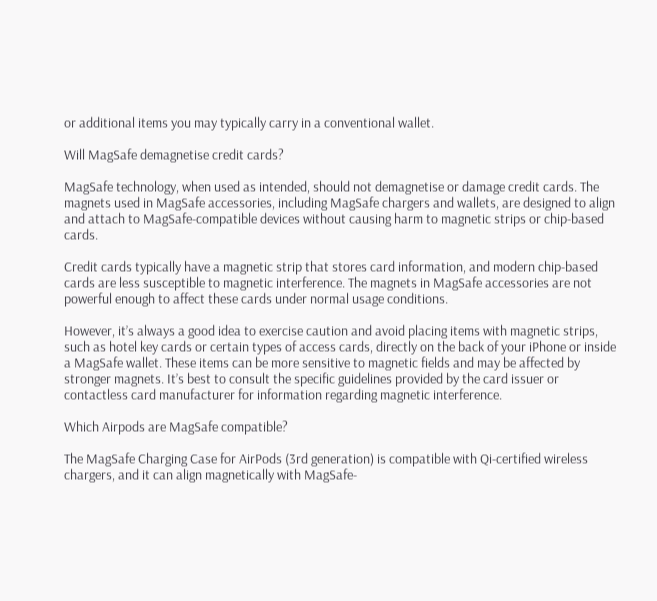or additional items you may typically carry in a conventional wallet.

Will MagSafe demagnetise credit cards?

MagSafe technology, when used as intended, should not demagnetise or damage credit cards. The magnets used in MagSafe accessories, including MagSafe chargers and wallets, are designed to align and attach to MagSafe-compatible devices without causing harm to magnetic strips or chip-based cards.

Credit cards typically have a magnetic strip that stores card information, and modern chip-based cards are less susceptible to magnetic interference. The magnets in MagSafe accessories are not powerful enough to affect these cards under normal usage conditions.

However, it’s always a good idea to exercise caution and avoid placing items with magnetic strips, such as hotel key cards or certain types of access cards, directly on the back of your iPhone or inside a MagSafe wallet. These items can be more sensitive to magnetic fields and may be affected by stronger magnets. It’s best to consult the specific guidelines provided by the card issuer or contactless card manufacturer for information regarding magnetic interference.

Which Airpods are MagSafe compatible?

The MagSafe Charging Case for AirPods (3rd generation) is compatible with Qi-certified wireless chargers, and it can align magnetically with MagSafe-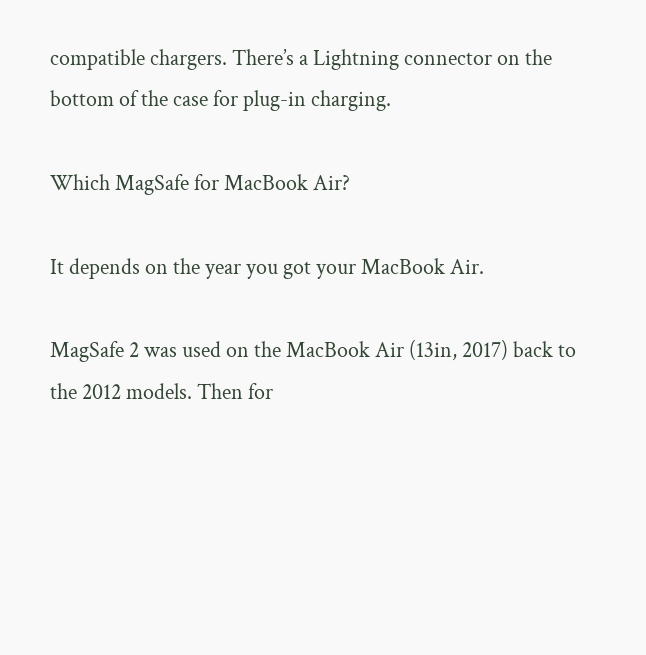compatible chargers. There’s a Lightning connector on the bottom of the case for plug-in charging.

Which MagSafe for MacBook Air?

It depends on the year you got your MacBook Air.

MagSafe 2 was used on the MacBook Air (13in, 2017) back to the 2012 models. Then for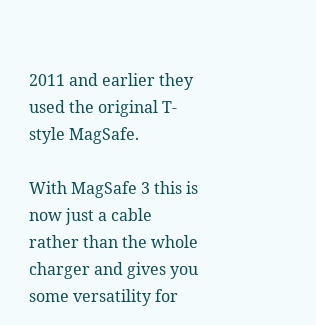2011 and earlier they used the original T-style MagSafe.

With MagSafe 3 this is now just a cable rather than the whole charger and gives you some versatility for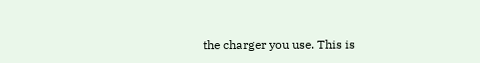the charger you use. This is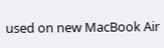used on new MacBook Air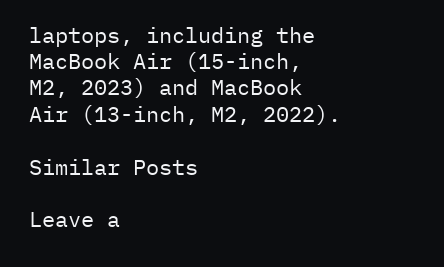laptops, including the MacBook Air (15-inch, M2, 2023) and MacBook Air (13-inch, M2, 2022).

Similar Posts

Leave a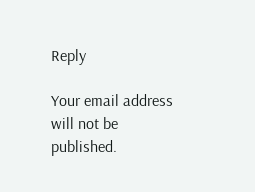Reply

Your email address will not be published.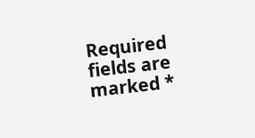Required fields are marked *